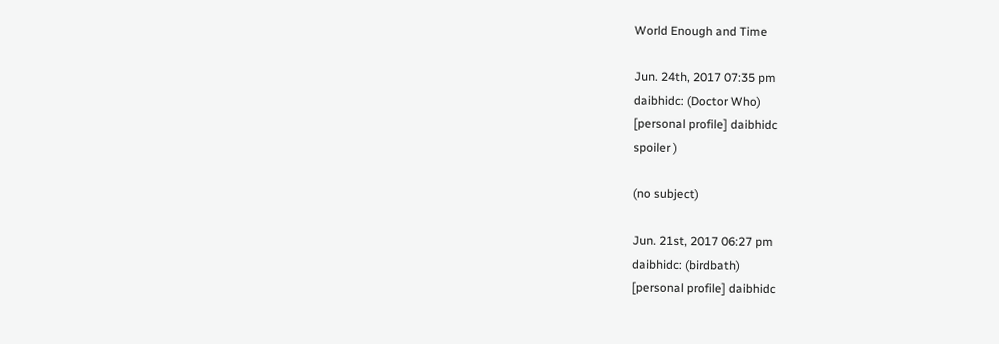World Enough and Time

Jun. 24th, 2017 07:35 pm
daibhidc: (Doctor Who)
[personal profile] daibhidc
spoiler )

(no subject)

Jun. 21st, 2017 06:27 pm
daibhidc: (birdbath)
[personal profile] daibhidc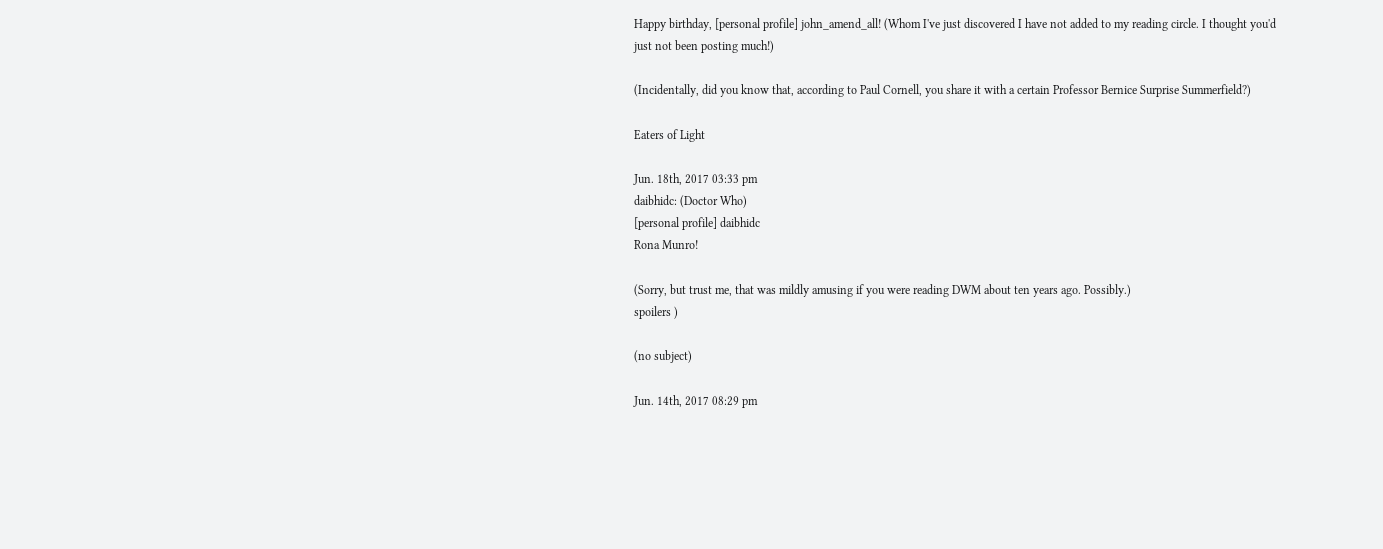Happy birthday, [personal profile] john_amend_all! (Whom I've just discovered I have not added to my reading circle. I thought you'd just not been posting much!)

(Incidentally, did you know that, according to Paul Cornell, you share it with a certain Professor Bernice Surprise Summerfield?)

Eaters of Light

Jun. 18th, 2017 03:33 pm
daibhidc: (Doctor Who)
[personal profile] daibhidc
Rona Munro!

(Sorry, but trust me, that was mildly amusing if you were reading DWM about ten years ago. Possibly.)
spoilers )

(no subject)

Jun. 14th, 2017 08:29 pm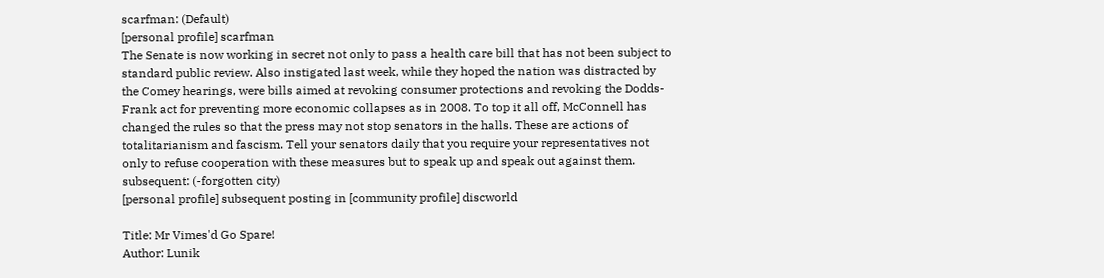scarfman: (Default)
[personal profile] scarfman
The Senate is now working in secret not only to pass a health care bill that has not been subject to standard public review. Also instigated last week, while they hoped the nation was distracted by the Comey hearings, were bills aimed at revoking consumer protections and revoking the Dodds-Frank act for preventing more economic collapses as in 2008. To top it all off, McConnell has changed the rules so that the press may not stop senators in the halls. These are actions of totalitarianism and fascism. Tell your senators daily that you require your representatives not only to refuse cooperation with these measures but to speak up and speak out against them.
subsequent: (-forgotten city)
[personal profile] subsequent posting in [community profile] discworld

Title: Mr Vimes'd Go Spare!
Author: Lunik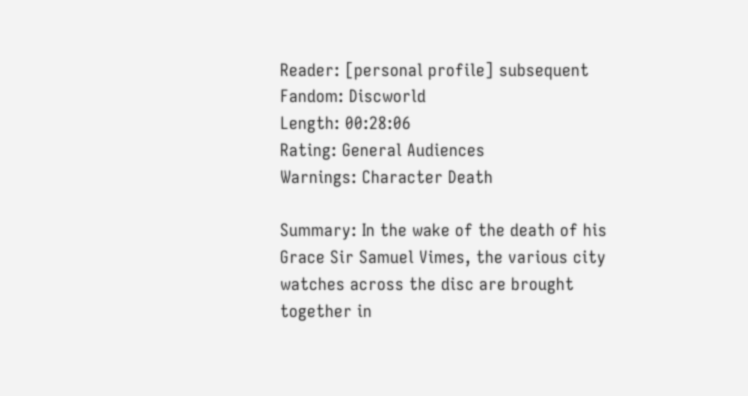Reader: [personal profile] subsequent
Fandom: Discworld
Length: 00:28:06
Rating: General Audiences
Warnings: Character Death

Summary: In the wake of the death of his Grace Sir Samuel Vimes, the various city watches across the disc are brought together in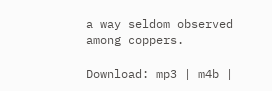a way seldom observed among coppers.

Download: mp3 | m4b |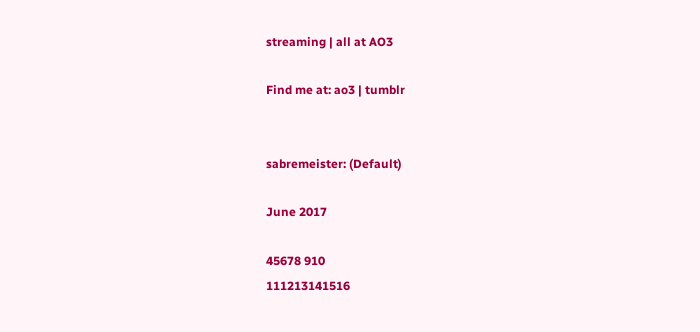streaming | all at AO3

Find me at: ao3 | tumblr


sabremeister: (Default)

June 2017

45678 910
111213141516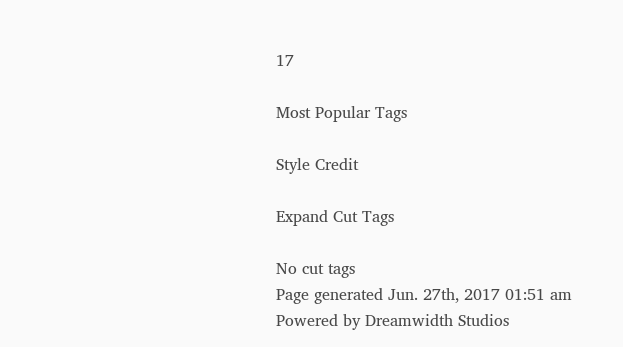17

Most Popular Tags

Style Credit

Expand Cut Tags

No cut tags
Page generated Jun. 27th, 2017 01:51 am
Powered by Dreamwidth Studios